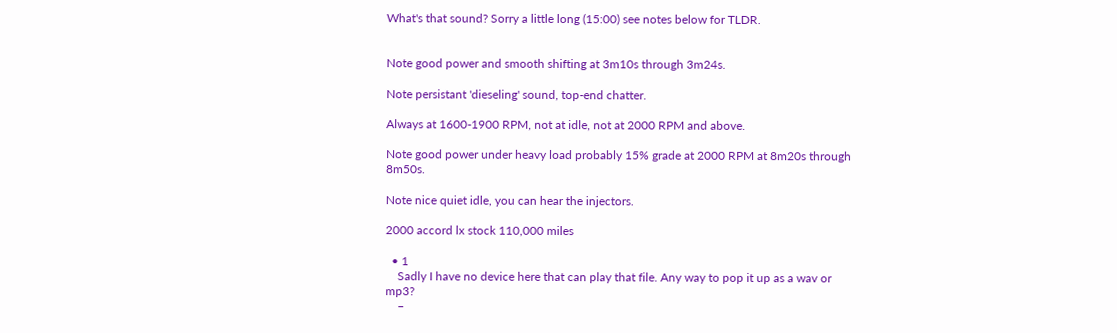What's that sound? Sorry a little long (15:00) see notes below for TLDR.


Note good power and smooth shifting at 3m10s through 3m24s.

Note persistant 'dieseling' sound, top-end chatter.

Always at 1600-1900 RPM, not at idle, not at 2000 RPM and above.

Note good power under heavy load probably 15% grade at 2000 RPM at 8m20s through 8m50s.

Note nice quiet idle, you can hear the injectors.

2000 accord lx stock 110,000 miles

  • 1
    Sadly I have no device here that can play that file. Any way to pop it up as a wav or mp3?
    –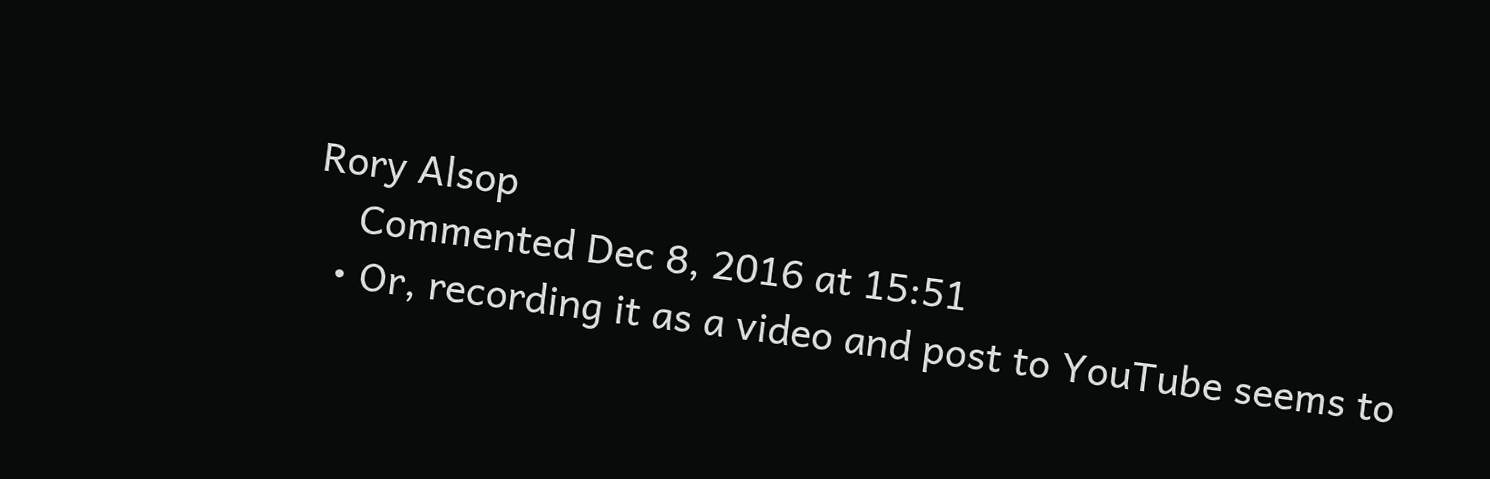Rory Alsop
    Commented Dec 8, 2016 at 15:51
  • Or, recording it as a video and post to YouTube seems to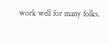work well for many folks.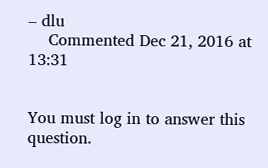– dlu
    Commented Dec 21, 2016 at 13:31


You must log in to answer this question.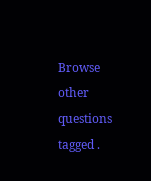Browse other questions tagged .